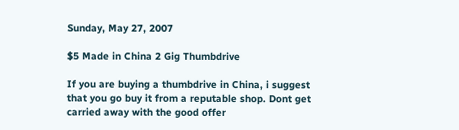Sunday, May 27, 2007

$5 Made in China 2 Gig Thumbdrive

If you are buying a thumbdrive in China, i suggest that you go buy it from a reputable shop. Dont get carried away with the good offer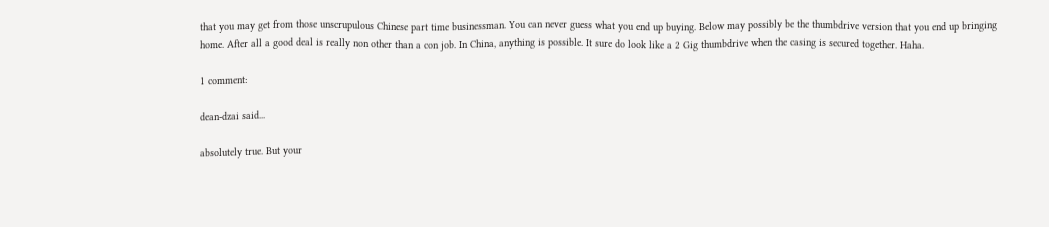that you may get from those unscrupulous Chinese part time businessman. You can never guess what you end up buying. Below may possibly be the thumbdrive version that you end up bringing home. After all a good deal is really non other than a con job. In China, anything is possible. It sure do look like a 2 Gig thumbdrive when the casing is secured together. Haha.

1 comment:

dean-dzai said...

absolutely true. But your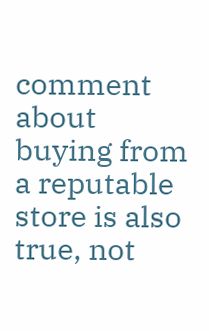comment about buying from a reputable store is also true, not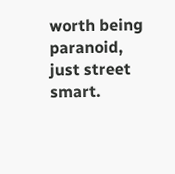worth being paranoid, just street smart.